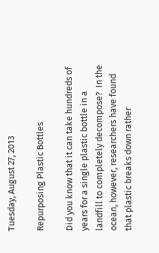Tuesday, August 27, 2013

Repurposing Plastic Bottles

Did you know that it can take hundreds of years for a single plastic bottle in a landfill to completely decompose?  In the ocean, however, researchers have found that plastic breaks down rather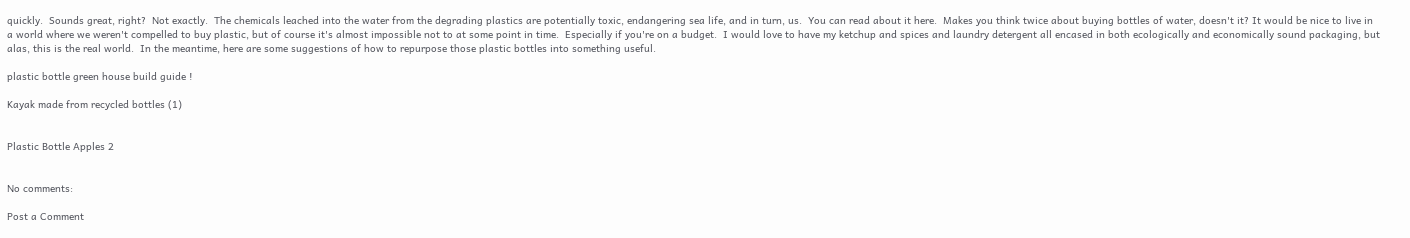quickly.  Sounds great, right?  Not exactly.  The chemicals leached into the water from the degrading plastics are potentially toxic, endangering sea life, and in turn, us.  You can read about it here.  Makes you think twice about buying bottles of water, doesn't it? It would be nice to live in a world where we weren't compelled to buy plastic, but of course it's almost impossible not to at some point in time.  Especially if you're on a budget.  I would love to have my ketchup and spices and laundry detergent all encased in both ecologically and economically sound packaging, but alas, this is the real world.  In the meantime, here are some suggestions of how to repurpose those plastic bottles into something useful.

plastic bottle green house build guide !

Kayak made from recycled bottles (1)


Plastic Bottle Apples 2


No comments:

Post a Comment